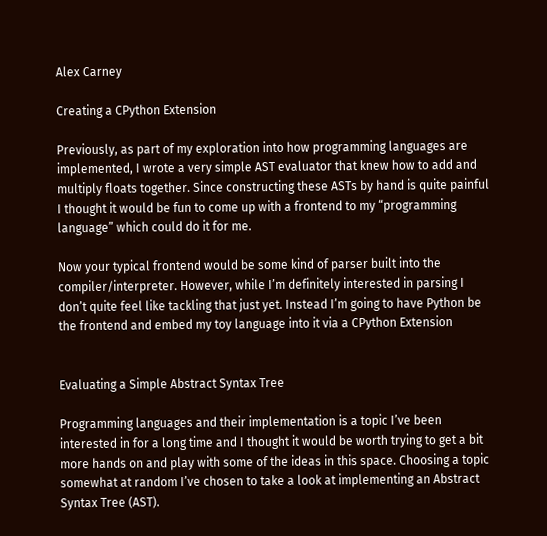Alex Carney

Creating a CPython Extension

Previously, as part of my exploration into how programming languages are implemented, I wrote a very simple AST evaluator that knew how to add and multiply floats together. Since constructing these ASTs by hand is quite painful I thought it would be fun to come up with a frontend to my “programming language” which could do it for me.

Now your typical frontend would be some kind of parser built into the compiler/interpreter. However, while I’m definitely interested in parsing I don’t quite feel like tackling that just yet. Instead I’m going to have Python be the frontend and embed my toy language into it via a CPython Extension


Evaluating a Simple Abstract Syntax Tree

Programming languages and their implementation is a topic I’ve been interested in for a long time and I thought it would be worth trying to get a bit more hands on and play with some of the ideas in this space. Choosing a topic somewhat at random I’ve chosen to take a look at implementing an Abstract Syntax Tree (AST).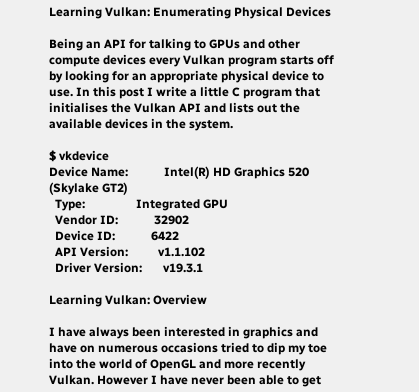Learning Vulkan: Enumerating Physical Devices

Being an API for talking to GPUs and other compute devices every Vulkan program starts off by looking for an appropriate physical device to use. In this post I write a little C program that initialises the Vulkan API and lists out the available devices in the system.

$ vkdevice
Device Name:            Intel(R) HD Graphics 520 (Skylake GT2)
  Type:                 Integrated GPU
  Vendor ID:            32902
  Device ID:            6422
  API Version:          v1.1.102
  Driver Version:       v19.3.1

Learning Vulkan: Overview

I have always been interested in graphics and have on numerous occasions tried to dip my toe into the world of OpenGL and more recently Vulkan. However I have never been able to get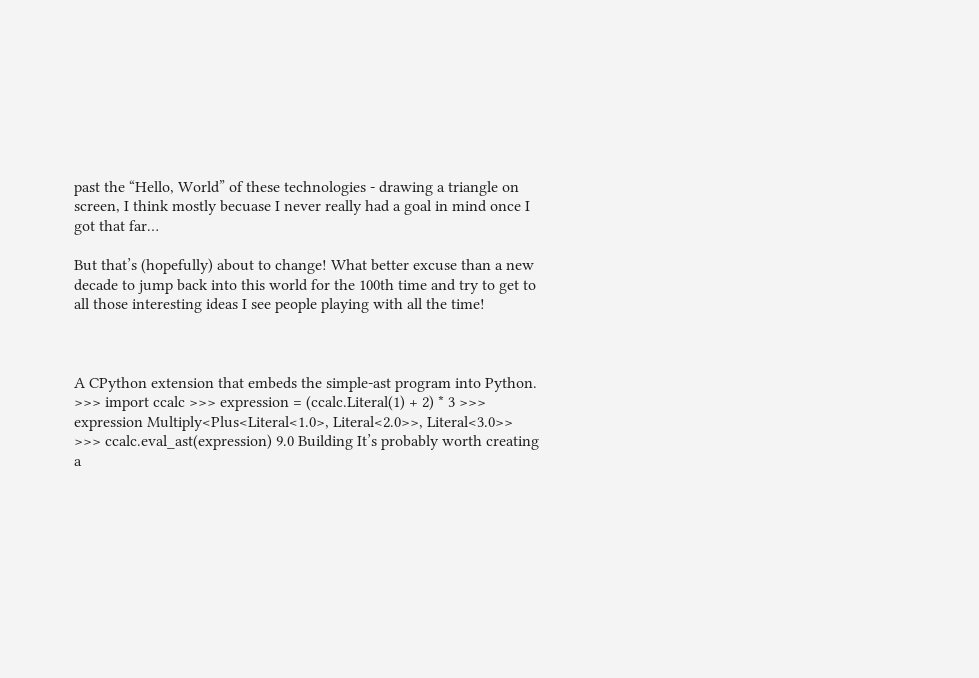past the “Hello, World” of these technologies - drawing a triangle on screen, I think mostly becuase I never really had a goal in mind once I got that far…

But that’s (hopefully) about to change! What better excuse than a new decade to jump back into this world for the 100th time and try to get to all those interesting ideas I see people playing with all the time!



A CPython extension that embeds the simple-ast program into Python. >>> import ccalc >>> expression = (ccalc.Literal(1) + 2) * 3 >>> expression Multiply<Plus<Literal<1.0>, Literal<2.0>>, Literal<3.0>> >>> ccalc.eval_ast(expression) 9.0 Building It’s probably worth creating a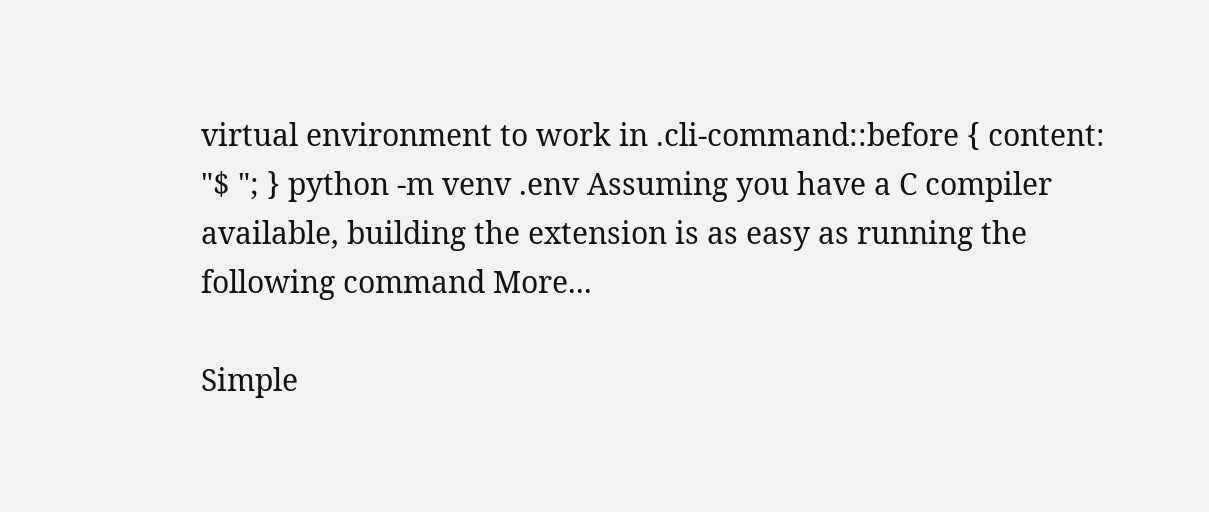virtual environment to work in .cli-command::before { content: "$ "; } python -m venv .env Assuming you have a C compiler available, building the extension is as easy as running the following command More...

Simple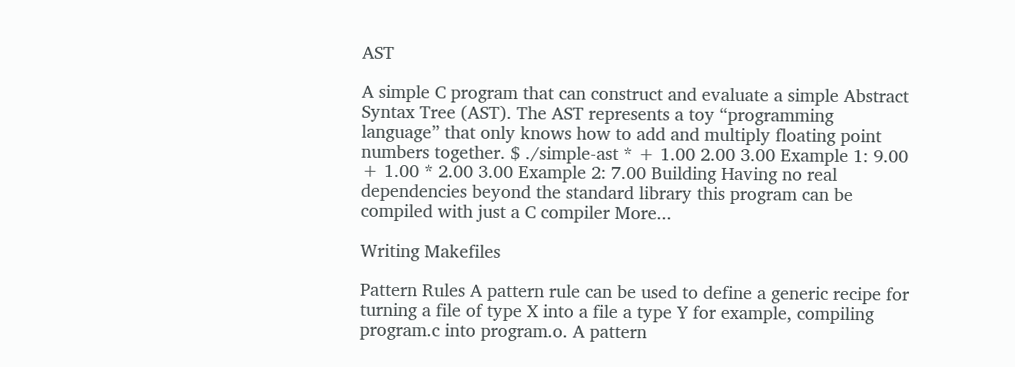AST

A simple C program that can construct and evaluate a simple Abstract Syntax Tree (AST). The AST represents a toy “programming language” that only knows how to add and multiply floating point numbers together. $ ./simple-ast * + 1.00 2.00 3.00 Example 1: 9.00 + 1.00 * 2.00 3.00 Example 2: 7.00 Building Having no real dependencies beyond the standard library this program can be compiled with just a C compiler More...

Writing Makefiles

Pattern Rules A pattern rule can be used to define a generic recipe for turning a file of type X into a file a type Y for example, compiling program.c into program.o. A pattern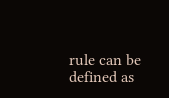rule can be defined as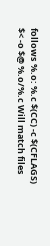follows %.o: %.c $(CC) -c $(CFLAGS) $< -o $@ %.o/%.c Will match files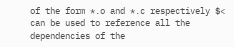of the form *.o and *.c respectively $< can be used to reference all the dependencies of the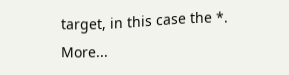target, in this case the *. More...